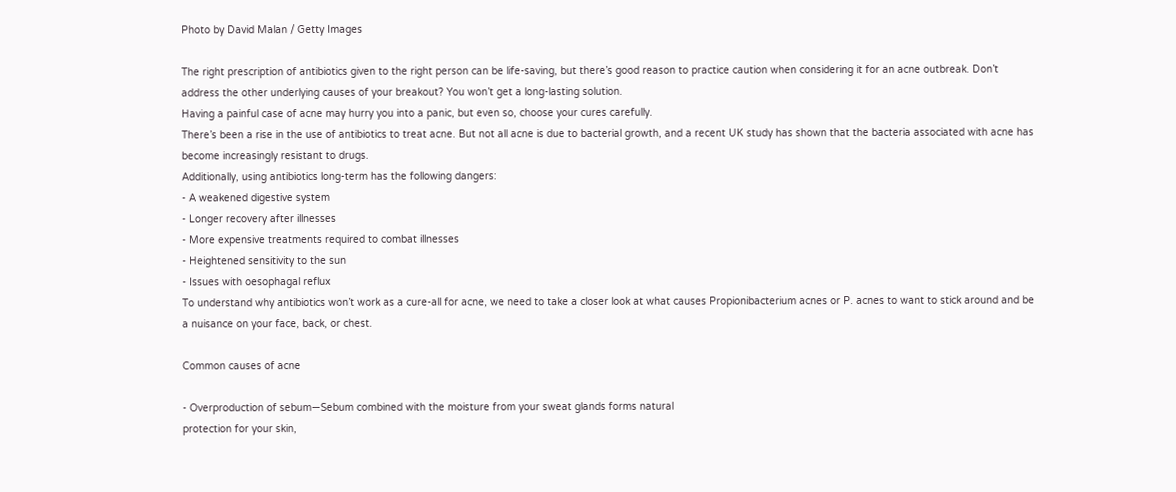Photo by David Malan / Getty Images

The right prescription of antibiotics given to the right person can be life-saving, but there’s good reason to practice caution when considering it for an acne outbreak. Don’t address the other underlying causes of your breakout? You won’t get a long-lasting solution.
Having a painful case of acne may hurry you into a panic, but even so, choose your cures carefully.
There’s been a rise in the use of antibiotics to treat acne. But not all acne is due to bacterial growth, and a recent UK study has shown that the bacteria associated with acne has become increasingly resistant to drugs.
Additionally, using antibiotics long-term has the following dangers:
- A weakened digestive system
- Longer recovery after illnesses
- More expensive treatments required to combat illnesses
- Heightened sensitivity to the sun
- Issues with oesophagal reflux
To understand why antibiotics won’t work as a cure-all for acne, we need to take a closer look at what causes Propionibacterium acnes or P. acnes to want to stick around and be a nuisance on your face, back, or chest.

Common causes of acne

- Overproduction of sebum—Sebum combined with the moisture from your sweat glands forms natural
protection for your skin,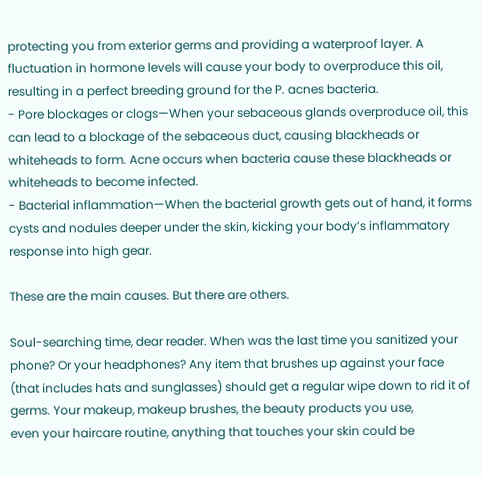protecting you from exterior germs and providing a waterproof layer. A fluctuation in hormone levels will cause your body to overproduce this oil, resulting in a perfect breeding ground for the P. acnes bacteria.
- Pore blockages or clogs—When your sebaceous glands overproduce oil, this can lead to a blockage of the sebaceous duct, causing blackheads or whiteheads to form. Acne occurs when bacteria cause these blackheads or whiteheads to become infected.
- Bacterial inflammation—When the bacterial growth gets out of hand, it forms cysts and nodules deeper under the skin, kicking your body’s inflammatory response into high gear.

These are the main causes. But there are others.

Soul-searching time, dear reader. When was the last time you sanitized your phone? Or your headphones? Any item that brushes up against your face (that includes hats and sunglasses) should get a regular wipe down to rid it of germs. Your makeup, makeup brushes, the beauty products you use,
even your haircare routine, anything that touches your skin could be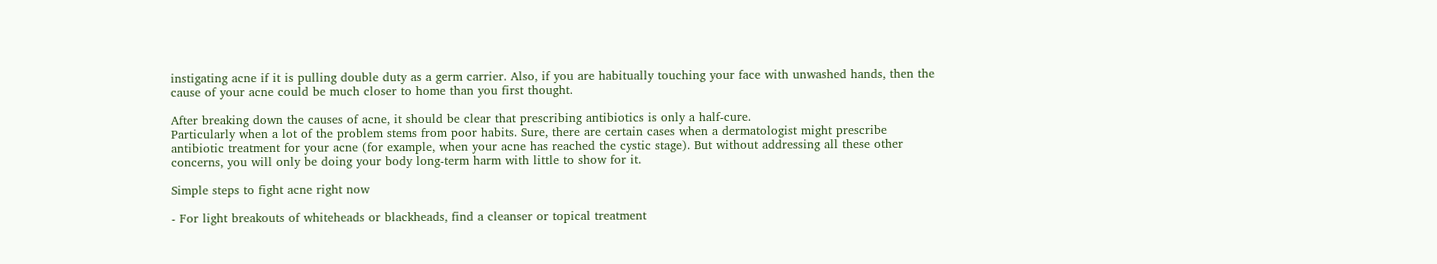instigating acne if it is pulling double duty as a germ carrier. Also, if you are habitually touching your face with unwashed hands, then the cause of your acne could be much closer to home than you first thought.

After breaking down the causes of acne, it should be clear that prescribing antibiotics is only a half-cure.
Particularly when a lot of the problem stems from poor habits. Sure, there are certain cases when a dermatologist might prescribe antibiotic treatment for your acne (for example, when your acne has reached the cystic stage). But without addressing all these other concerns, you will only be doing your body long-term harm with little to show for it.

Simple steps to fight acne right now

- For light breakouts of whiteheads or blackheads, find a cleanser or topical treatment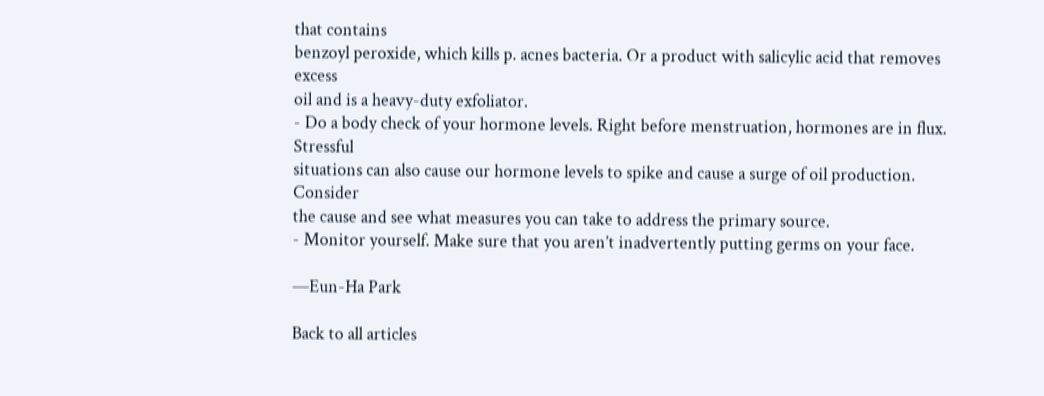that contains
benzoyl peroxide, which kills p. acnes bacteria. Or a product with salicylic acid that removes excess
oil and is a heavy-duty exfoliator.
- Do a body check of your hormone levels. Right before menstruation, hormones are in flux. Stressful
situations can also cause our hormone levels to spike and cause a surge of oil production. Consider
the cause and see what measures you can take to address the primary source.
- Monitor yourself. Make sure that you aren’t inadvertently putting germs on your face.

—Eun-Ha Park

Back to all articles